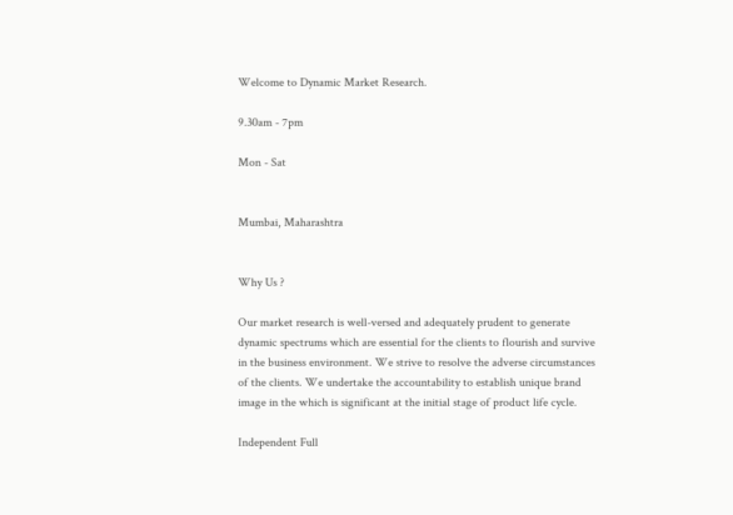Welcome to Dynamic Market Research.

9.30am - 7pm

Mon - Sat


Mumbai, Maharashtra


Why Us ?

Our market research is well-versed and adequately prudent to generate dynamic spectrums which are essential for the clients to flourish and survive in the business environment. We strive to resolve the adverse circumstances of the clients. We undertake the accountability to establish unique brand image in the which is significant at the initial stage of product life cycle.

Independent Full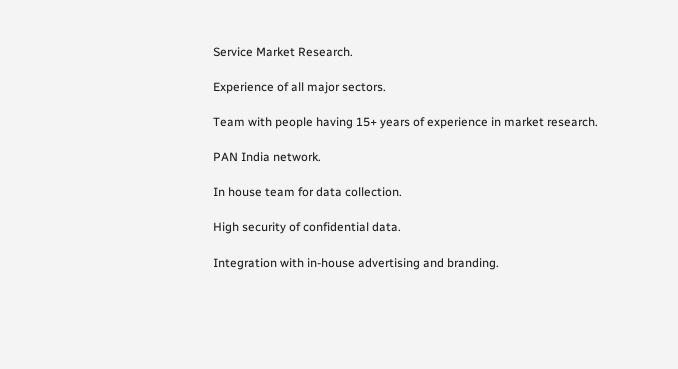Service Market Research.

Experience of all major sectors.

Team with people having 15+ years of experience in market research.

PAN India network.

In house team for data collection.

High security of confidential data.

Integration with in-house advertising and branding.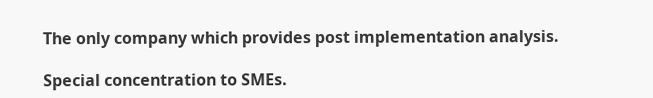The only company which provides post implementation analysis.

Special concentration to SMEs.